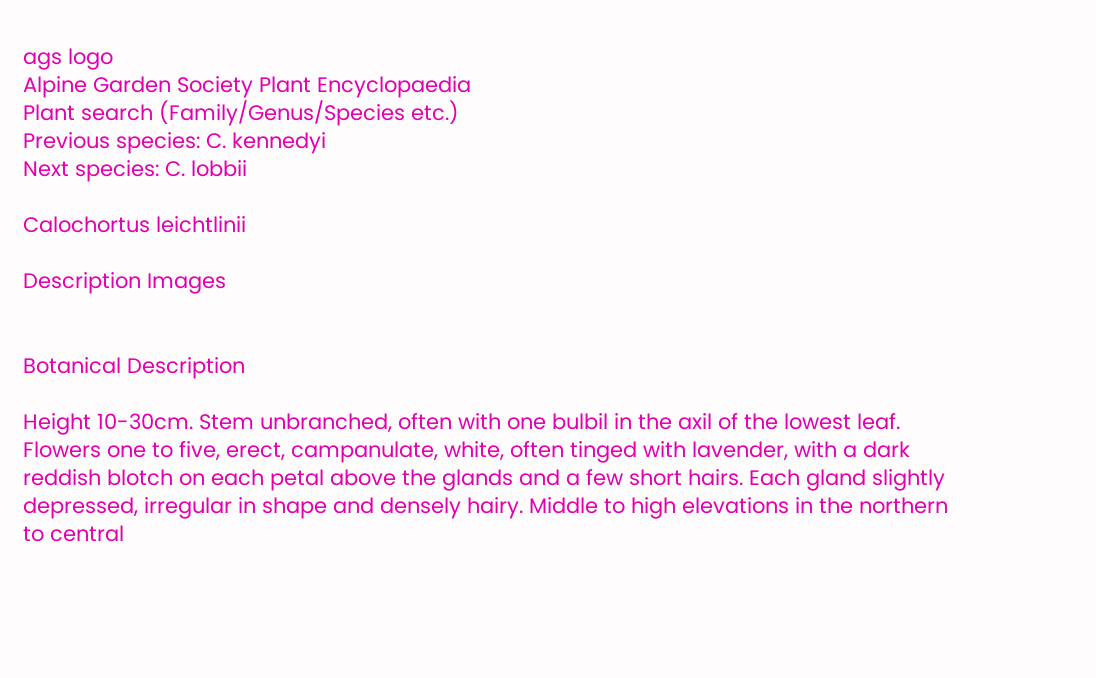ags logo
Alpine Garden Society Plant Encyclopaedia
Plant search (Family/Genus/Species etc.)
Previous species: C. kennedyi
Next species: C. lobbii

Calochortus leichtlinii

Description Images


Botanical Description

Height 10-30cm. Stem unbranched, often with one bulbil in the axil of the lowest leaf. Flowers one to five, erect, campanulate, white, often tinged with lavender, with a dark reddish blotch on each petal above the glands and a few short hairs. Each gland slightly depressed, irregular in shape and densely hairy. Middle to high elevations in the northern to central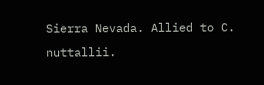Sierra Nevada. Allied to C. nuttallii.